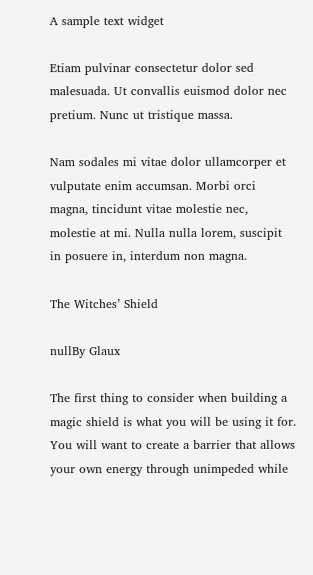A sample text widget

Etiam pulvinar consectetur dolor sed malesuada. Ut convallis euismod dolor nec pretium. Nunc ut tristique massa.

Nam sodales mi vitae dolor ullamcorper et vulputate enim accumsan. Morbi orci magna, tincidunt vitae molestie nec, molestie at mi. Nulla nulla lorem, suscipit in posuere in, interdum non magna.

The Witches’ Shield

nullBy Glaux

The first thing to consider when building a magic shield is what you will be using it for. You will want to create a barrier that allows your own energy through unimpeded while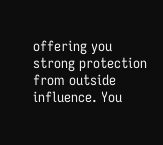offering you strong protection from outside influence. You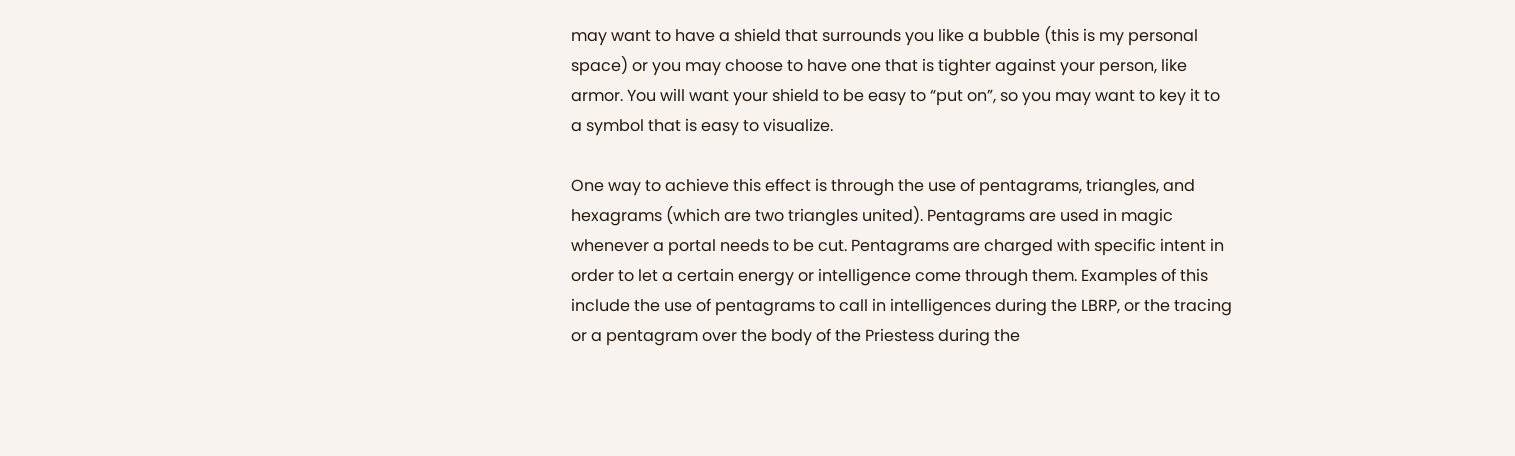may want to have a shield that surrounds you like a bubble (this is my personal space) or you may choose to have one that is tighter against your person, like armor. You will want your shield to be easy to “put on”, so you may want to key it to a symbol that is easy to visualize.

One way to achieve this effect is through the use of pentagrams, triangles, and hexagrams (which are two triangles united). Pentagrams are used in magic whenever a portal needs to be cut. Pentagrams are charged with specific intent in order to let a certain energy or intelligence come through them. Examples of this include the use of pentagrams to call in intelligences during the LBRP, or the tracing or a pentagram over the body of the Priestess during the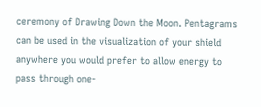ceremony of Drawing Down the Moon. Pentagrams can be used in the visualization of your shield anywhere you would prefer to allow energy to pass through one-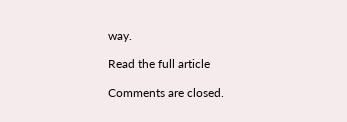way.

Read the full article

Comments are closed.